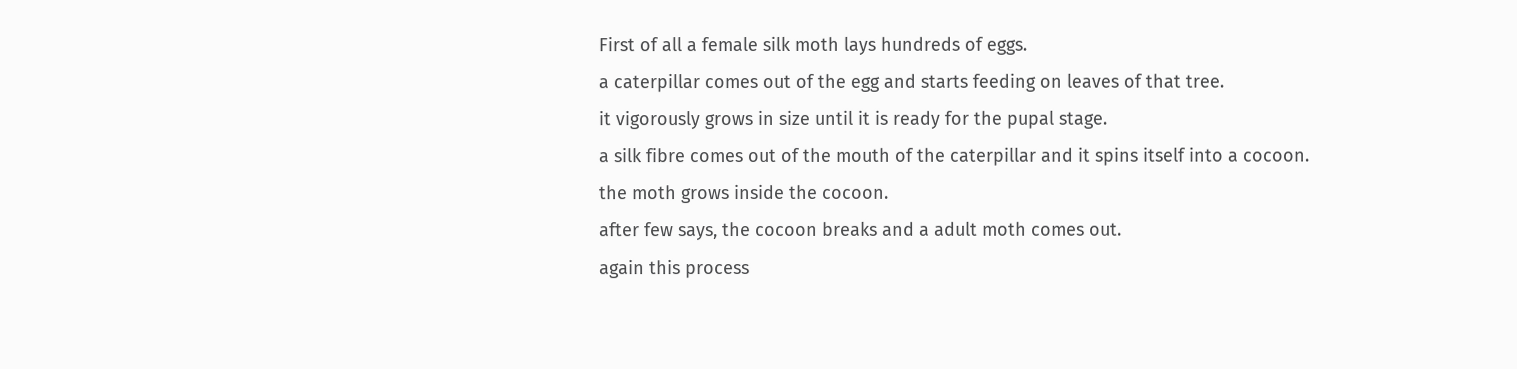First of all a female silk moth lays hundreds of eggs.
a caterpillar comes out of the egg and starts feeding on leaves of that tree.
it vigorously grows in size until it is ready for the pupal stage.
a silk fibre comes out of the mouth of the caterpillar and it spins itself into a cocoon.
the moth grows inside the cocoon.
after few says, the cocoon breaks and a adult moth comes out.
again this process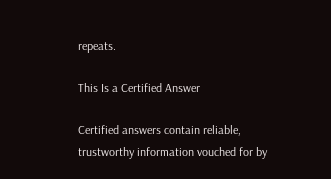repeats.

This Is a Certified Answer

Certified answers contain reliable, trustworthy information vouched for by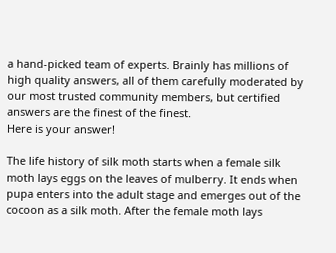a hand-picked team of experts. Brainly has millions of high quality answers, all of them carefully moderated by our most trusted community members, but certified answers are the finest of the finest.
Here is your answer!

The life history of silk moth starts when a female silk moth lays eggs on the leaves of mulberry. It ends when pupa enters into the adult stage and emerges out of the cocoon as a silk moth. After the female moth lays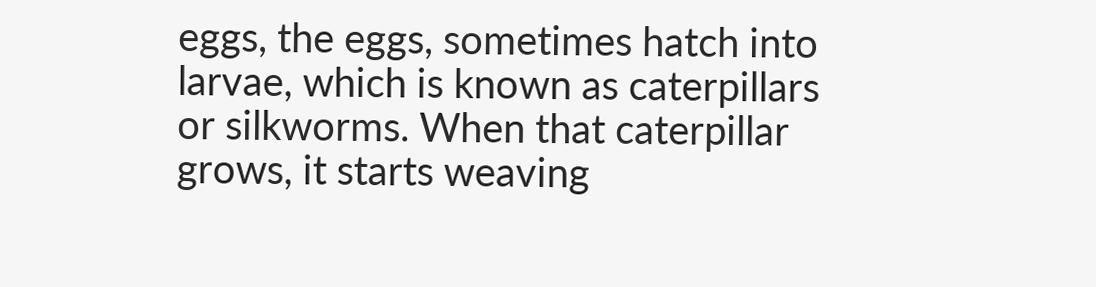eggs, the eggs, sometimes hatch into larvae, which is known as caterpillars or silkworms. When that caterpillar grows, it starts weaving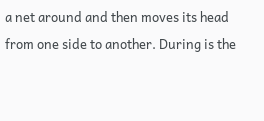a net around and then moves its head from one side to another. During is the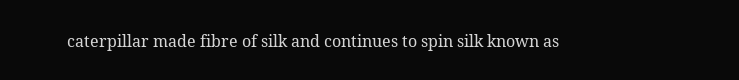caterpillar made fibre of silk and continues to spin silk known as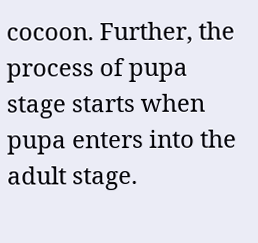cocoon. Further, the process of pupa stage starts when pupa enters into the adult stage.